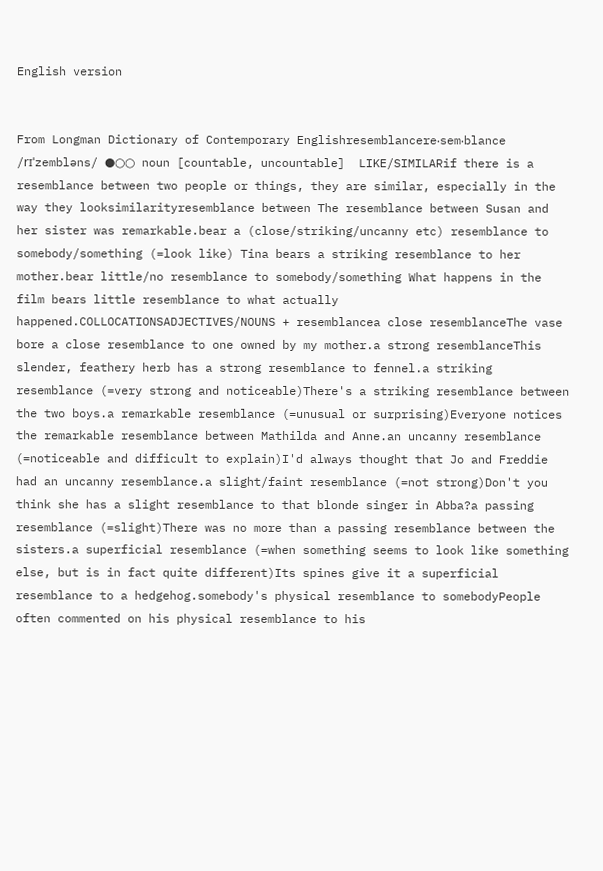English version


From Longman Dictionary of Contemporary Englishresemblancere‧sem‧blance /rɪˈzembləns/ ●○○ noun [countable, uncountable]  LIKE/SIMILARif there is a resemblance between two people or things, they are similar, especially in the way they looksimilarityresemblance between The resemblance between Susan and her sister was remarkable.bear a (close/striking/uncanny etc) resemblance to somebody/something (=look like) Tina bears a striking resemblance to her mother.bear little/no resemblance to somebody/something What happens in the film bears little resemblance to what actually happened.COLLOCATIONSADJECTIVES/NOUNS + resemblancea close resemblanceThe vase bore a close resemblance to one owned by my mother.a strong resemblanceThis slender, feathery herb has a strong resemblance to fennel.a striking resemblance (=very strong and noticeable)There's a striking resemblance between the two boys.a remarkable resemblance (=unusual or surprising)Everyone notices the remarkable resemblance between Mathilda and Anne.an uncanny resemblance (=noticeable and difficult to explain)I'd always thought that Jo and Freddie had an uncanny resemblance.a slight/faint resemblance (=not strong)Don't you think she has a slight resemblance to that blonde singer in Abba?a passing resemblance (=slight)There was no more than a passing resemblance between the sisters.a superficial resemblance (=when something seems to look like something else, but is in fact quite different)Its spines give it a superficial resemblance to a hedgehog.somebody's physical resemblance to somebodyPeople often commented on his physical resemblance to his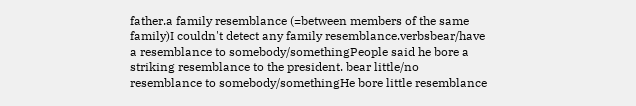father.a family resemblance (=between members of the same family)I couldn't detect any family resemblance.verbsbear/have a resemblance to somebody/somethingPeople said he bore a striking resemblance to the president. bear little/no resemblance to somebody/somethingHe bore little resemblance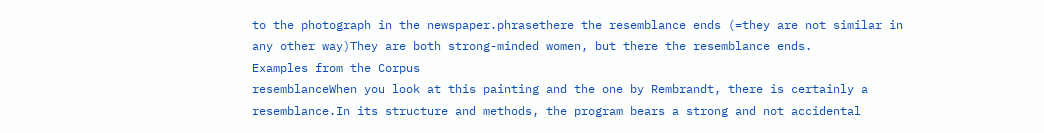to the photograph in the newspaper.phrasethere the resemblance ends (=they are not similar in any other way)They are both strong-minded women, but there the resemblance ends.
Examples from the Corpus
resemblanceWhen you look at this painting and the one by Rembrandt, there is certainly a resemblance.In its structure and methods, the program bears a strong and not accidental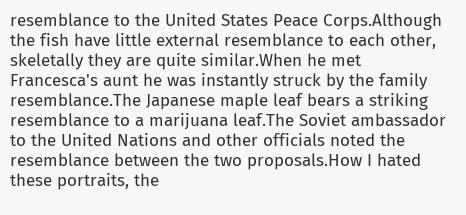resemblance to the United States Peace Corps.Although the fish have little external resemblance to each other, skeletally they are quite similar.When he met Francesca's aunt he was instantly struck by the family resemblance.The Japanese maple leaf bears a striking resemblance to a marijuana leaf.The Soviet ambassador to the United Nations and other officials noted the resemblance between the two proposals.How I hated these portraits, the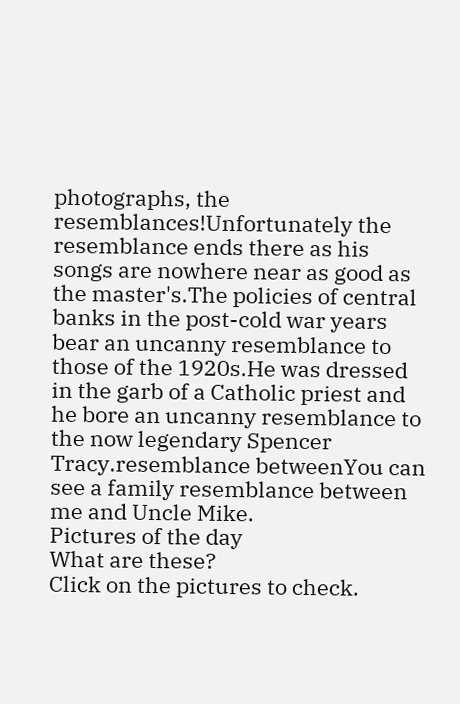photographs, the resemblances!Unfortunately the resemblance ends there as his songs are nowhere near as good as the master's.The policies of central banks in the post-cold war years bear an uncanny resemblance to those of the 1920s.He was dressed in the garb of a Catholic priest and he bore an uncanny resemblance to the now legendary Spencer Tracy.resemblance betweenYou can see a family resemblance between me and Uncle Mike.
Pictures of the day
What are these?
Click on the pictures to check.